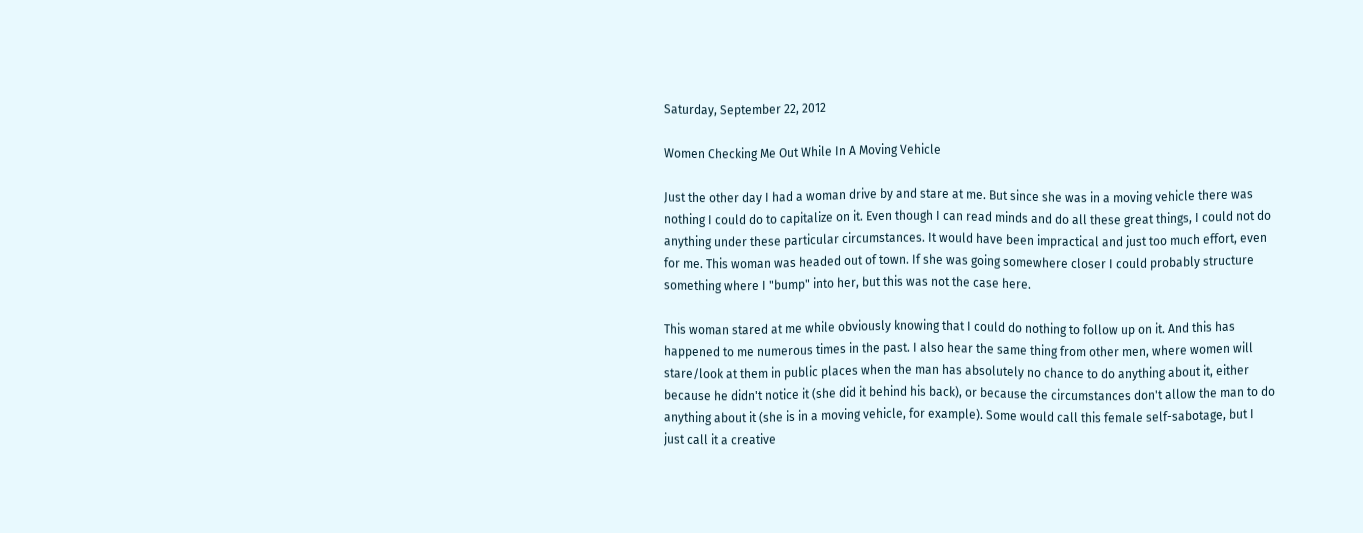Saturday, September 22, 2012

Women Checking Me Out While In A Moving Vehicle

Just the other day I had a woman drive by and stare at me. But since she was in a moving vehicle there was nothing I could do to capitalize on it. Even though I can read minds and do all these great things, I could not do anything under these particular circumstances. It would have been impractical and just too much effort, even for me. This woman was headed out of town. If she was going somewhere closer I could probably structure something where I "bump" into her, but this was not the case here.

This woman stared at me while obviously knowing that I could do nothing to follow up on it. And this has happened to me numerous times in the past. I also hear the same thing from other men, where women will stare/look at them in public places when the man has absolutely no chance to do anything about it, either because he didn't notice it (she did it behind his back), or because the circumstances don't allow the man to do anything about it (she is in a moving vehicle, for example). Some would call this female self-sabotage, but I just call it a creative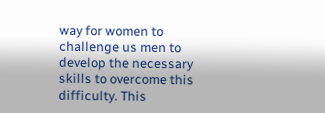way for women to challenge us men to develop the necessary skills to overcome this difficulty. This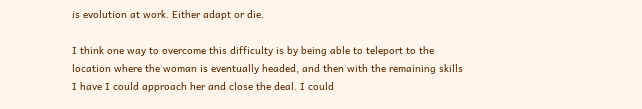is evolution at work. Either adapt or die.

I think one way to overcome this difficulty is by being able to teleport to the location where the woman is eventually headed, and then with the remaining skills I have I could approach her and close the deal. I could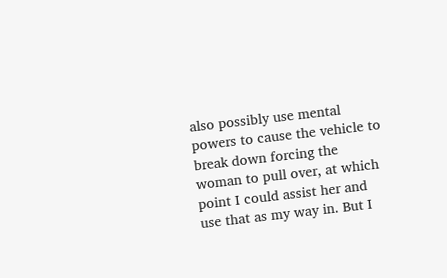also possibly use mental powers to cause the vehicle to break down forcing the woman to pull over, at which point I could assist her and use that as my way in. But I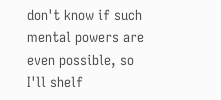don't know if such mental powers are even possible, so I'll shelf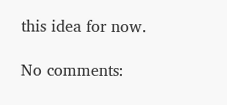this idea for now.

No comments: